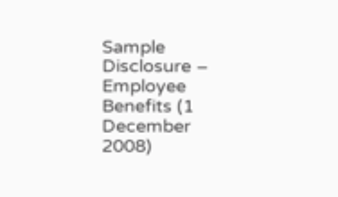Sample Disclosure – Employee Benefits (1 December 2008)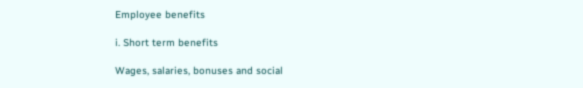Employee benefits

i. Short term benefits

Wages, salaries, bonuses and social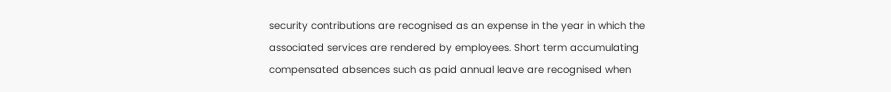security contributions are recognised as an expense in the year in which the associated services are rendered by employees. Short term accumulating compensated absences such as paid annual leave are recognised when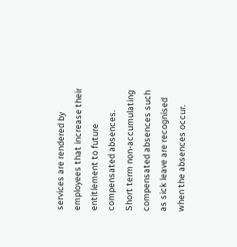services are rendered by employees that increase their entitlement to future compensated absences. Short term non-accumulating compensated absences such as sick leave are recognised when the absences occur.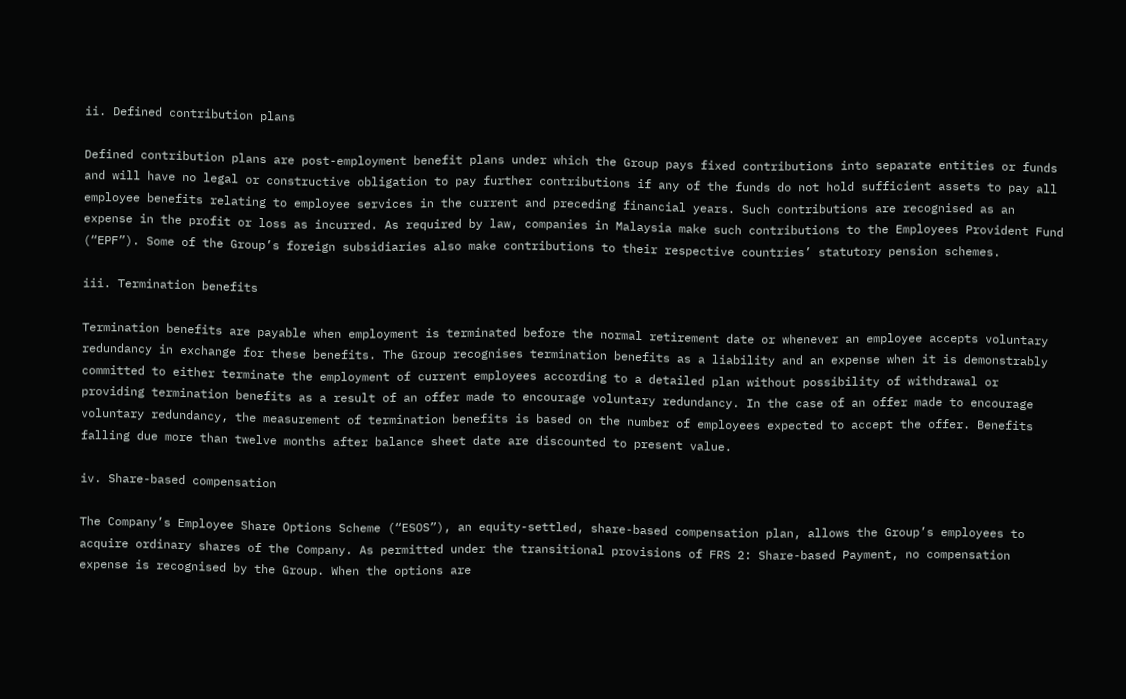ii. Defined contribution plans

Defined contribution plans are post-employment benefit plans under which the Group pays fixed contributions into separate entities or funds and will have no legal or constructive obligation to pay further contributions if any of the funds do not hold sufficient assets to pay all employee benefits relating to employee services in the current and preceding financial years. Such contributions are recognised as an expense in the profit or loss as incurred. As required by law, companies in Malaysia make such contributions to the Employees Provident Fund (“EPF”). Some of the Group’s foreign subsidiaries also make contributions to their respective countries’ statutory pension schemes.

iii. Termination benefits

Termination benefits are payable when employment is terminated before the normal retirement date or whenever an employee accepts voluntary redundancy in exchange for these benefits. The Group recognises termination benefits as a liability and an expense when it is demonstrably committed to either terminate the employment of current employees according to a detailed plan without possibility of withdrawal or providing termination benefits as a result of an offer made to encourage voluntary redundancy. In the case of an offer made to encourage voluntary redundancy, the measurement of termination benefits is based on the number of employees expected to accept the offer. Benefits falling due more than twelve months after balance sheet date are discounted to present value.

iv. Share-based compensation

The Company’s Employee Share Options Scheme (“ESOS”), an equity-settled, share-based compensation plan, allows the Group’s employees to acquire ordinary shares of the Company. As permitted under the transitional provisions of FRS 2: Share-based Payment, no compensation expense is recognised by the Group. When the options are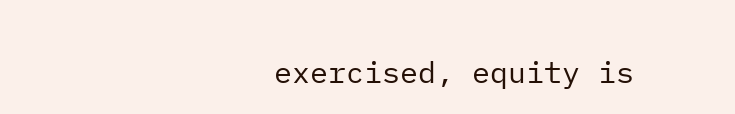exercised, equity is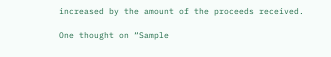increased by the amount of the proceeds received.

One thought on “Sample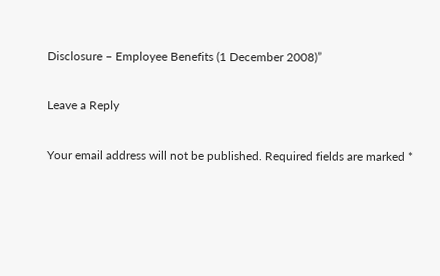Disclosure – Employee Benefits (1 December 2008)”

Leave a Reply

Your email address will not be published. Required fields are marked *